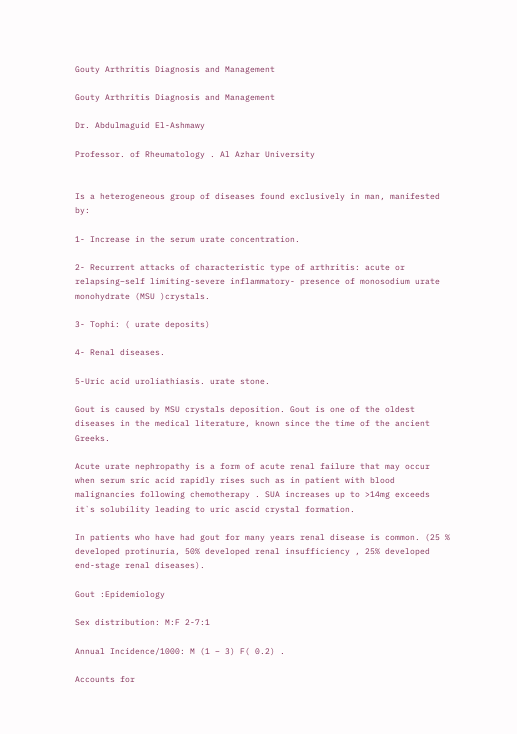Gouty Arthritis Diagnosis and Management

Gouty Arthritis Diagnosis and Management

Dr. Abdulmaguid El-Ashmawy

Professor. of Rheumatology . Al Azhar University


Is a heterogeneous group of diseases found exclusively in man, manifested by:

1- Increase in the serum urate concentration.

2- Recurrent attacks of characteristic type of arthritis: acute or relapsing–self limiting-severe inflammatory- presence of monosodium urate monohydrate (MSU )crystals.

3- Tophi: ( urate deposits)

4- Renal diseases.

5-Uric acid uroliathiasis. urate stone.

Gout is caused by MSU crystals deposition. Gout is one of the oldest diseases in the medical literature, known since the time of the ancient Greeks.

Acute urate nephropathy is a form of acute renal failure that may occur when serum sric acid rapidly rises such as in patient with blood malignancies following chemotherapy . SUA increases up to >14mg exceeds it`s solubility leading to uric ascid crystal formation.

In patients who have had gout for many years renal disease is common. (25 % developed protinuria, 50% developed renal insufficiency , 25% developed end-stage renal diseases).

Gout :Epidemiology

Sex distribution: M:F 2-7:1

Annual Incidence/1000: M (1 – 3) F( 0.2) .

Accounts for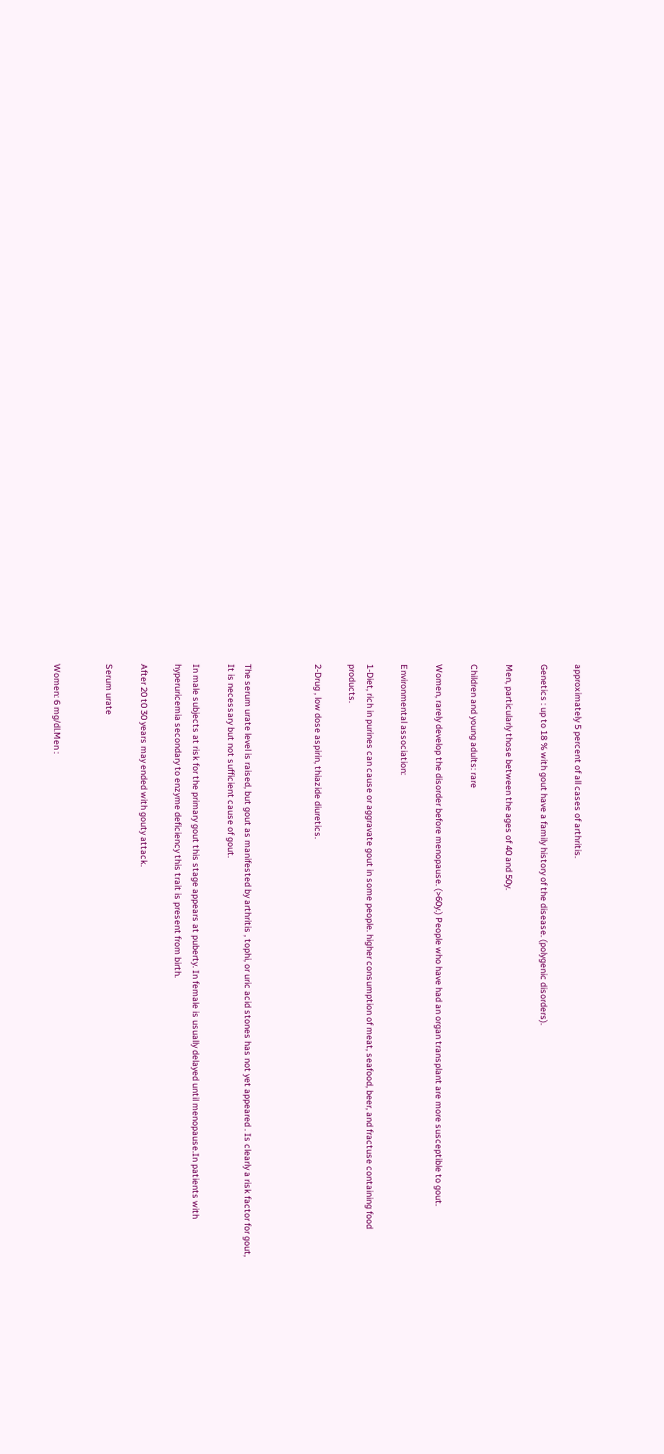approximately 5 percent of all cases of arthritis.

Genetics : up to 18 % with gout have a family history of the disease. (polygenic disorders).

Men, particularly those between the ages of 40 and 50y.

Children and young adults: rare

Women, rarely develop the disorder before menopause. (>60y.) People who have had an organ transplant are more susceptible to gout.

Environmental association:

1-Diet, rich in purines can cause or aggravate gout in some people. higher consumption of meat, seafood, beer, and fractuse containing food products.

2-Drug , low dose aspirin, thiazide diuretics.



The serum urate level is raised, but gout as manifested by arthritis , tophi, or uric acid stones has not yet appeared . Is clearly a risk factor for gout, It is necessary but not sufficient cause of gout.

In male subjects at risk for the primary gout this stage appears at puberty. In female is usually delayed until menopause.In patients with hyperuricemia secondary to enzyme deficiency this trait is present from birth.

After 20 t0 30 years may ended with gouty attack.

Serum urate


Women: 6 mg/dl.Men :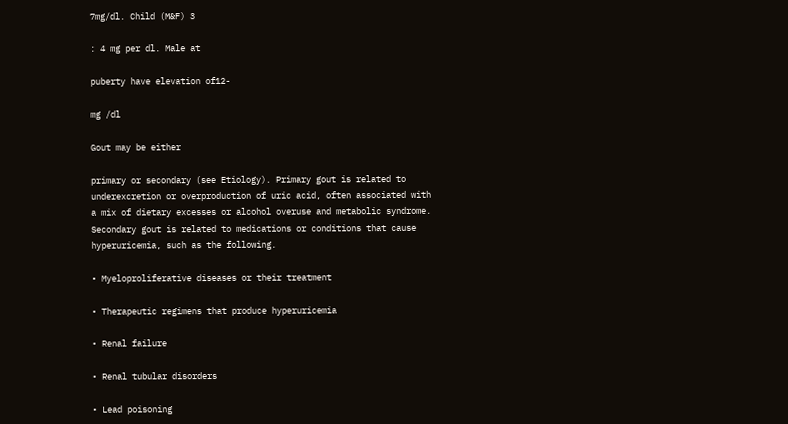7mg/dl. Child (M&F) 3

: 4 mg per dl. Male at

puberty have elevation of12-

mg /dl

Gout may be either

primary or secondary (see Etiology). Primary gout is related to underexcretion or overproduction of uric acid, often associated with a mix of dietary excesses or alcohol overuse and metabolic syndrome. Secondary gout is related to medications or conditions that cause hyperuricemia, such as the following.

• Myeloproliferative diseases or their treatment

• Therapeutic regimens that produce hyperuricemia

• Renal failure

• Renal tubular disorders

• Lead poisoning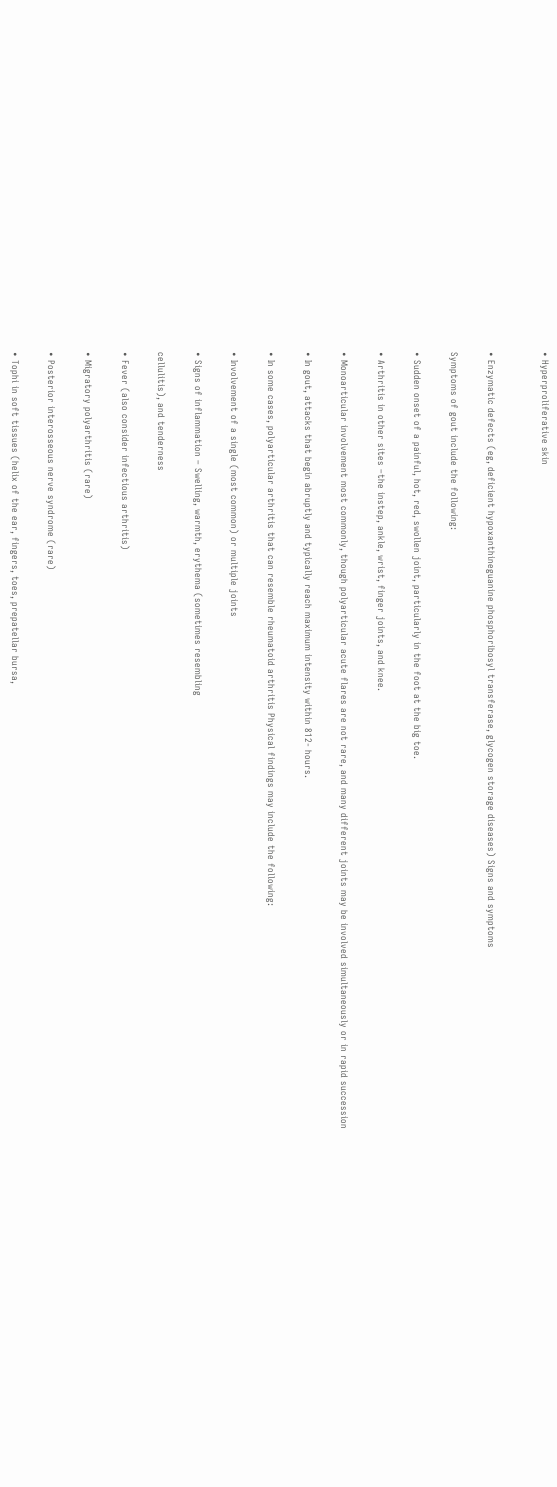• Hyperproliferative skin


• Enzymatic defects (eg, deficient hypoxanthineguanine phosphoribosyl transferase, glycogen storage diseases) Signs and symptoms

Symptoms of gout include the following:

• Sudden onset of a painful, hot, red, swollen joint, particularly in the foot at the big toe.

• Arthritis in other sites –the instep, ankle, wrist, finger joints, and knee.

• Monoarticular involvement most commonly, though polyarticular acute flares are not rare, and many different joints may be involved simultaneously or in rapid succession

• In gout, attacks that begin abruptly and typically reach maximum intensity within 812- hours.

• In some cases, polyarticular arthritis that can resemble rheumatoid arthritis Physical findings may include the following:

• Involvement of a single (most common) or multiple joints

• Signs of inflammation – Swelling, warmth, erythema (sometimes resembling

cellulitis), and tenderness

• Fever (also consider infectious arthritis)

• Migratory polyarthritis (rare)

• Posterior interosseous nerve syndrome (rare)

• Tophi in soft tissues (helix of the ear, fingers, toes, prepatellar bursa,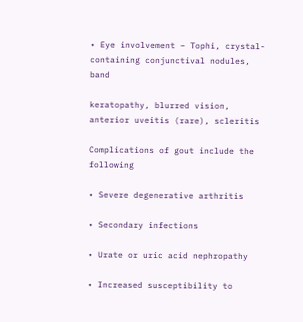• Eye involvement – Tophi, crystal-containing conjunctival nodules, band

keratopathy, blurred vision, anterior uveitis (rare), scleritis

Complications of gout include the following

• Severe degenerative arthritis

• Secondary infections

• Urate or uric acid nephropathy

• Increased susceptibility to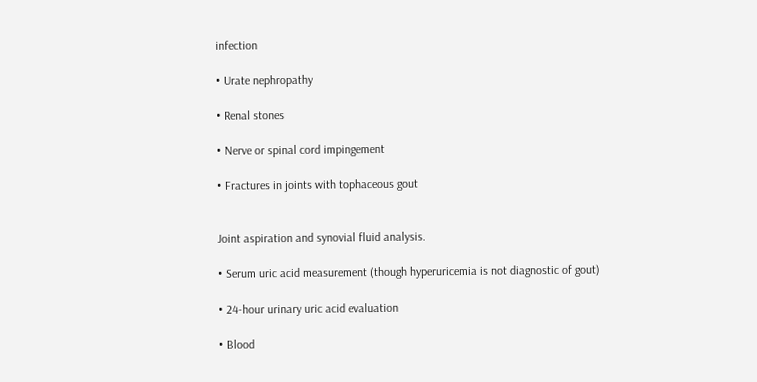infection

• Urate nephropathy

• Renal stones

• Nerve or spinal cord impingement

• Fractures in joints with tophaceous gout


Joint aspiration and synovial fluid analysis.

• Serum uric acid measurement (though hyperuricemia is not diagnostic of gout)

• 24-hour urinary uric acid evaluation

• Blood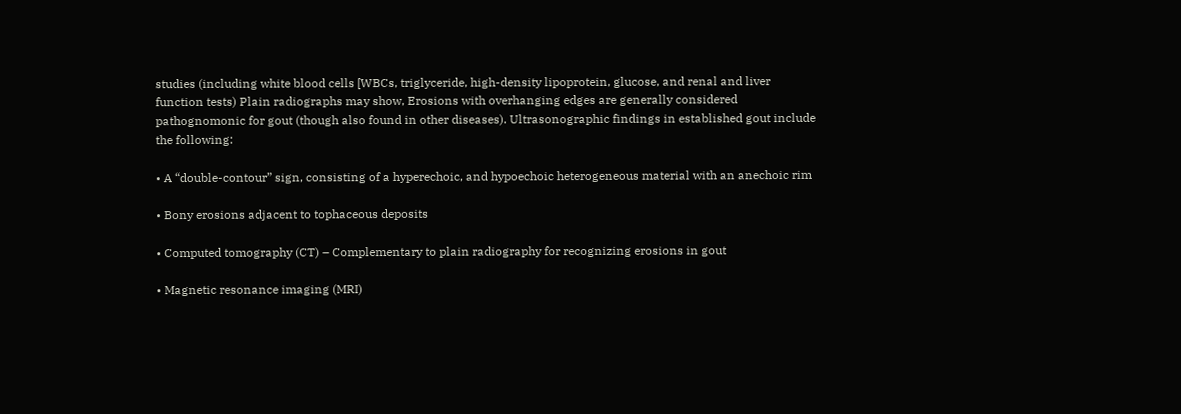studies (including white blood cells [WBCs, triglyceride, high-density lipoprotein, glucose, and renal and liver function tests) Plain radiographs may show, Erosions with overhanging edges are generally considered pathognomonic for gout (though also found in other diseases). Ultrasonographic findings in established gout include the following:

• A “double-contour” sign, consisting of a hyperechoic, and hypoechoic heterogeneous material with an anechoic rim

• Bony erosions adjacent to tophaceous deposits

• Computed tomography (CT) – Complementary to plain radiography for recognizing erosions in gout

• Magnetic resonance imaging (MRI)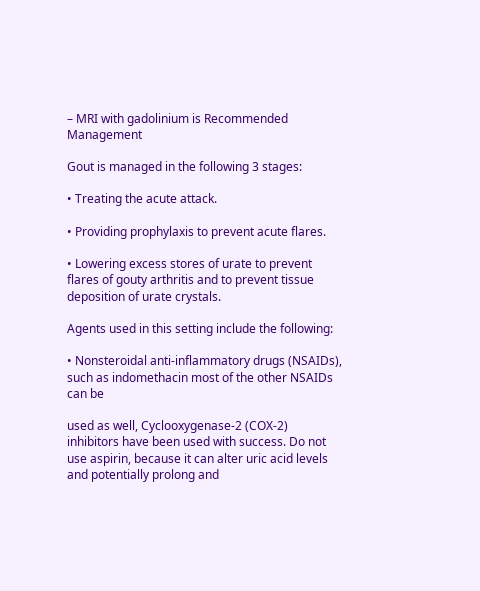– MRI with gadolinium is Recommended Management

Gout is managed in the following 3 stages:

• Treating the acute attack.

• Providing prophylaxis to prevent acute flares.

• Lowering excess stores of urate to prevent flares of gouty arthritis and to prevent tissue deposition of urate crystals.

Agents used in this setting include the following:

• Nonsteroidal anti-inflammatory drugs (NSAIDs), such as indomethacin most of the other NSAIDs can be

used as well, Cyclooxygenase-2 (COX-2) inhibitors have been used with success. Do not use aspirin, because it can alter uric acid levels and potentially prolong and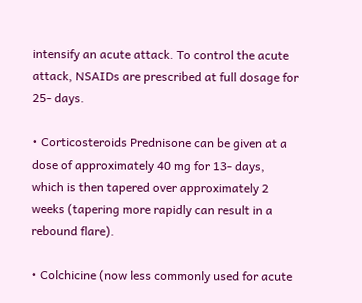intensify an acute attack. To control the acute attack, NSAIDs are prescribed at full dosage for 25- days.

• Corticosteroids Prednisone can be given at a dose of approximately 40 mg for 13- days, which is then tapered over approximately 2 weeks (tapering more rapidly can result in a rebound flare).

• Colchicine (now less commonly used for acute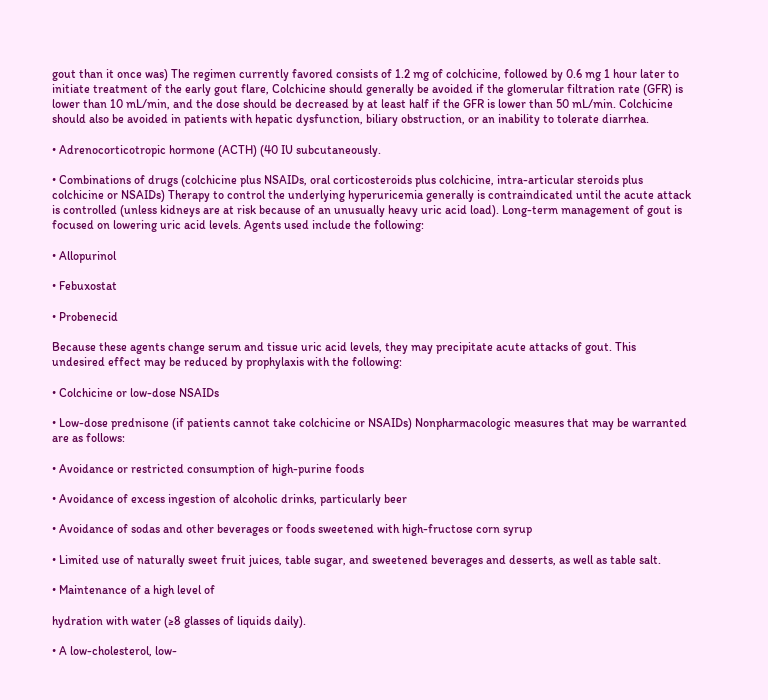gout than it once was) The regimen currently favored consists of 1.2 mg of colchicine, followed by 0.6 mg 1 hour later to initiate treatment of the early gout flare, Colchicine should generally be avoided if the glomerular filtration rate (GFR) is lower than 10 mL/min, and the dose should be decreased by at least half if the GFR is lower than 50 mL/min. Colchicine should also be avoided in patients with hepatic dysfunction, biliary obstruction, or an inability to tolerate diarrhea.

• Adrenocorticotropic hormone (ACTH) (40 IU subcutaneously.

• Combinations of drugs (colchicine plus NSAIDs, oral corticosteroids plus colchicine, intra-articular steroids plus colchicine or NSAIDs) Therapy to control the underlying hyperuricemia generally is contraindicated until the acute attack is controlled (unless kidneys are at risk because of an unusually heavy uric acid load). Long-term management of gout is focused on lowering uric acid levels. Agents used include the following:

• Allopurinol

• Febuxostat

• Probenecid

Because these agents change serum and tissue uric acid levels, they may precipitate acute attacks of gout. This undesired effect may be reduced by prophylaxis with the following:

• Colchicine or low-dose NSAIDs

• Low-dose prednisone (if patients cannot take colchicine or NSAIDs) Nonpharmacologic measures that may be warranted are as follows:

• Avoidance or restricted consumption of high-purine foods

• Avoidance of excess ingestion of alcoholic drinks, particularly beer

• Avoidance of sodas and other beverages or foods sweetened with high-fructose corn syrup

• Limited use of naturally sweet fruit juices, table sugar, and sweetened beverages and desserts, as well as table salt.

• Maintenance of a high level of

hydration with water (≥8 glasses of liquids daily).

• A low-cholesterol, low-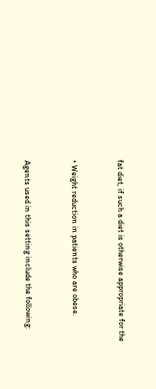fat diet, if such a diet is otherwise appropriate for the


• Weight reduction in patients who are obese.


Agents used in this setting include the following: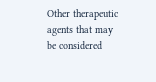Other therapeutic agents that may be considered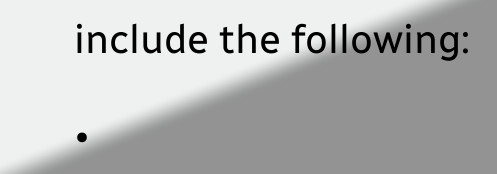include the following:

•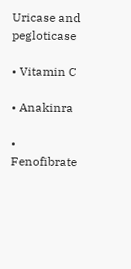Uricase and pegloticase

• Vitamin C

• Anakinra

• Fenofibrate